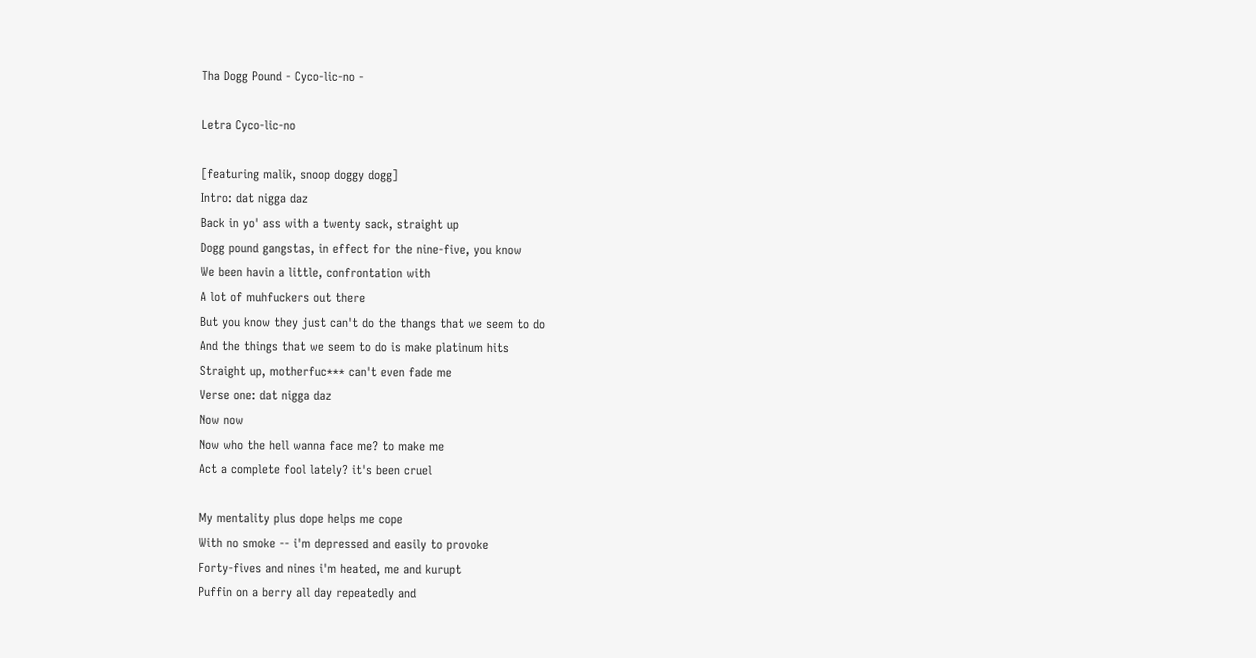Tha Dogg Pound - Cyco-lic-no -

Letra Cyco-lic-no

[featuring malik, snoop doggy dogg]
Intro: dat nigga daz
Back in yo' ass with a twenty sack, straight up
Dogg pound gangstas, in effect for the nine-five, you know
We been havin a little, confrontation with
A lot of muhfuckers out there
But you know they just can't do the thangs that we seem to do
And the things that we seem to do is make platinum hits
Straight up, motherfuc*** can't even fade me
Verse one: dat nigga daz
Now now
Now who the hell wanna face me? to make me
Act a complete fool lately? it's been cruel

My mentality plus dope helps me cope
With no smoke -- i'm depressed and easily to provoke
Forty-fives and nines i'm heated, me and kurupt
Puffin on a berry all day repeatedly and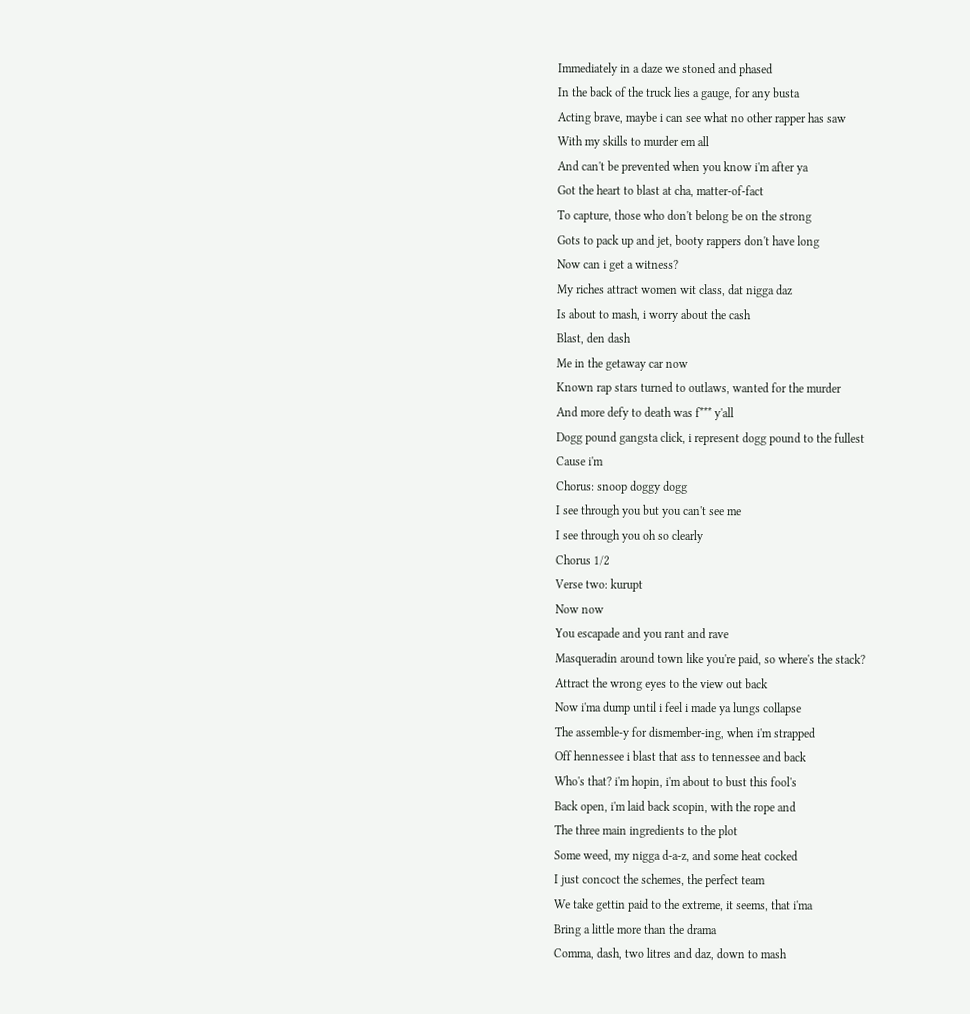Immediately in a daze we stoned and phased
In the back of the truck lies a gauge, for any busta
Acting brave, maybe i can see what no other rapper has saw
With my skills to murder em all
And can't be prevented when you know i'm after ya
Got the heart to blast at cha, matter-of-fact
To capture, those who don't belong be on the strong
Gots to pack up and jet, booty rappers don't have long
Now can i get a witness?
My riches attract women wit class, dat nigga daz
Is about to mash, i worry about the cash
Blast, den dash
Me in the getaway car now
Known rap stars turned to outlaws, wanted for the murder
And more defy to death was f*** y'all
Dogg pound gangsta click, i represent dogg pound to the fullest
Cause i'm
Chorus: snoop doggy dogg
I see through you but you can't see me
I see through you oh so clearly
Chorus 1/2
Verse two: kurupt
Now now
You escapade and you rant and rave
Masqueradin around town like you're paid, so where's the stack?
Attract the wrong eyes to the view out back
Now i'ma dump until i feel i made ya lungs collapse
The assemble-y for dismember-ing, when i'm strapped
Off hennessee i blast that ass to tennessee and back
Who's that? i'm hopin, i'm about to bust this fool's
Back open, i'm laid back scopin, with the rope and
The three main ingredients to the plot
Some weed, my nigga d-a-z, and some heat cocked
I just concoct the schemes, the perfect team
We take gettin paid to the extreme, it seems, that i'ma
Bring a little more than the drama
Comma, dash, two litres and daz, down to mash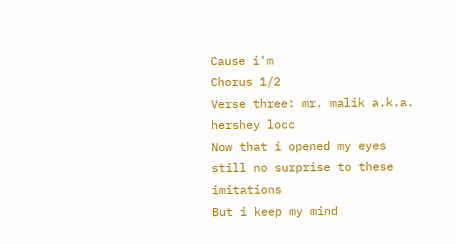Cause i'm
Chorus 1/2
Verse three: mr. malik a.k.a. hershey locc
Now that i opened my eyes still no surprise to these imitations
But i keep my mind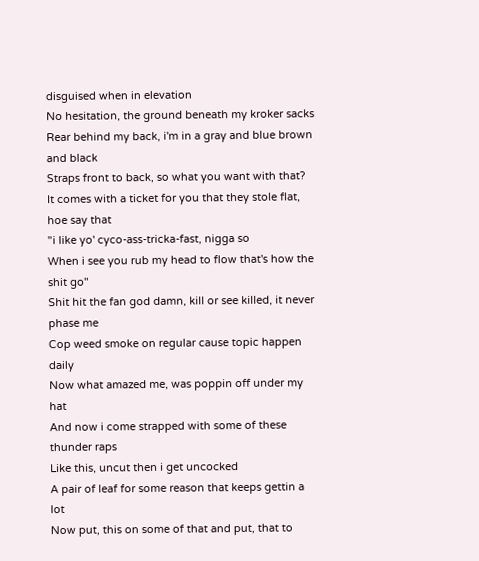disguised when in elevation
No hesitation, the ground beneath my kroker sacks
Rear behind my back, i'm in a gray and blue brown and black
Straps front to back, so what you want with that?
It comes with a ticket for you that they stole flat, hoe say that
"i like yo' cyco-ass-tricka-fast, nigga so
When i see you rub my head to flow that's how the shit go"
Shit hit the fan god damn, kill or see killed, it never phase me
Cop weed smoke on regular cause topic happen daily
Now what amazed me, was poppin off under my hat
And now i come strapped with some of these thunder raps
Like this, uncut then i get uncocked
A pair of leaf for some reason that keeps gettin a lot
Now put, this on some of that and put, that to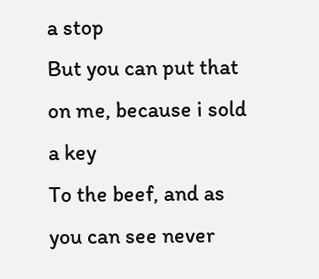a stop
But you can put that on me, because i sold a key
To the beef, and as you can see never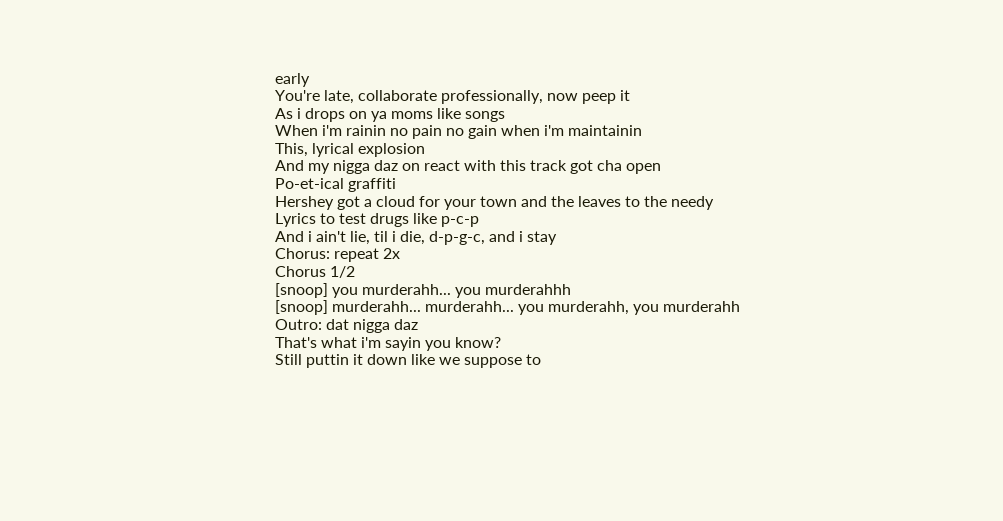early
You're late, collaborate professionally, now peep it
As i drops on ya moms like songs
When i'm rainin no pain no gain when i'm maintainin
This, lyrical explosion
And my nigga daz on react with this track got cha open
Po-et-ical graffiti
Hershey got a cloud for your town and the leaves to the needy
Lyrics to test drugs like p-c-p
And i ain't lie, til i die, d-p-g-c, and i stay
Chorus: repeat 2x
Chorus 1/2
[snoop] you murderahh... you murderahhh
[snoop] murderahh... murderahh... you murderahh, you murderahh
Outro: dat nigga daz
That's what i'm sayin you know?
Still puttin it down like we suppose to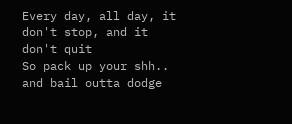Every day, all day, it don't stop, and it don't quit
So pack up your shh.. and bail outta dodge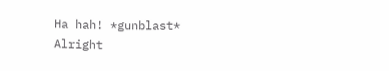Ha hah! *gunblast*
Alright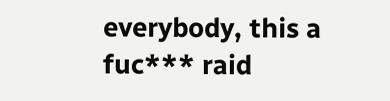everybody, this a fuc*** raid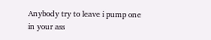Anybody try to leave i pump one in your ass